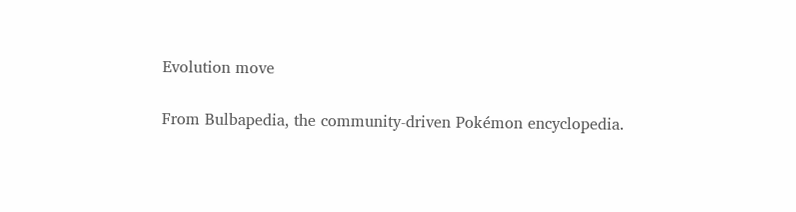Evolution move

From Bulbapedia, the community-driven Pokémon encyclopedia.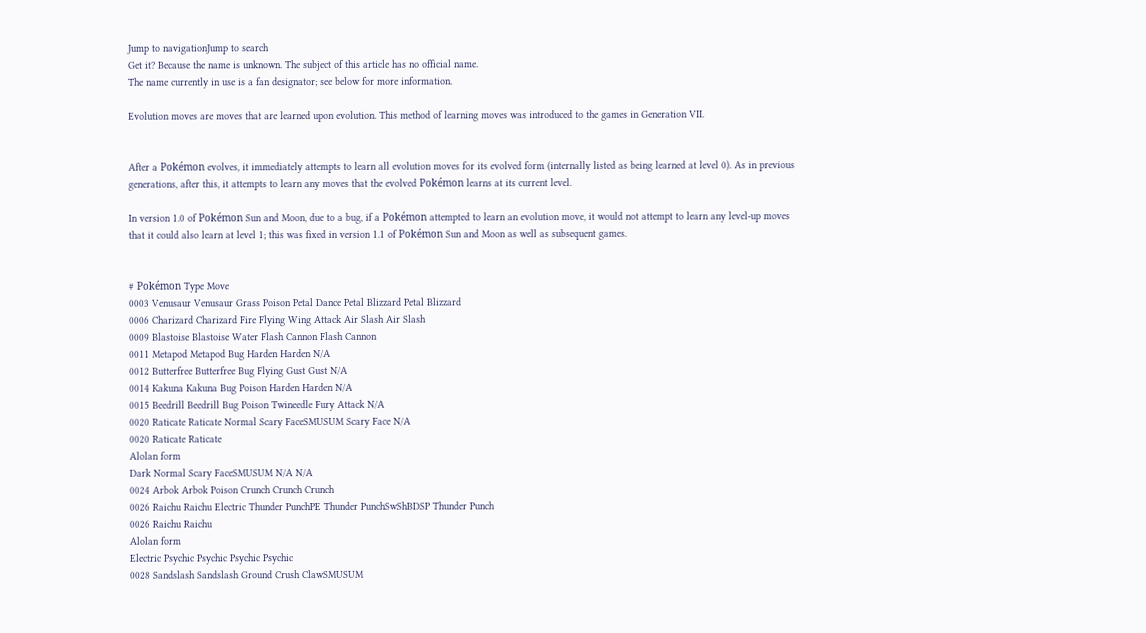Jump to navigationJump to search
Get it? Because the name is unknown. The subject of this article has no official name.
The name currently in use is a fan designator; see below for more information.

Evolution moves are moves that are learned upon evolution. This method of learning moves was introduced to the games in Generation VII.


After a Pokémon evolves, it immediately attempts to learn all evolution moves for its evolved form (internally listed as being learned at level 0). As in previous generations, after this, it attempts to learn any moves that the evolved Pokémon learns at its current level.

In version 1.0 of Pokémon Sun and Moon, due to a bug, if a Pokémon attempted to learn an evolution move, it would not attempt to learn any level-up moves that it could also learn at level 1; this was fixed in version 1.1 of Pokémon Sun and Moon as well as subsequent games.


# Pokémon Type Move
0003 Venusaur Venusaur Grass Poison Petal Dance Petal Blizzard Petal Blizzard
0006 Charizard Charizard Fire Flying Wing Attack Air Slash Air Slash
0009 Blastoise Blastoise Water Flash Cannon Flash Cannon
0011 Metapod Metapod Bug Harden Harden N/A
0012 Butterfree Butterfree Bug Flying Gust Gust N/A
0014 Kakuna Kakuna Bug Poison Harden Harden N/A
0015 Beedrill Beedrill Bug Poison Twineedle Fury Attack N/A
0020 Raticate Raticate Normal Scary FaceSMUSUM Scary Face N/A
0020 Raticate Raticate
Alolan form
Dark Normal Scary FaceSMUSUM N/A N/A
0024 Arbok Arbok Poison Crunch Crunch Crunch
0026 Raichu Raichu Electric Thunder PunchPE Thunder PunchSwShBDSP Thunder Punch
0026 Raichu Raichu
Alolan form
Electric Psychic Psychic Psychic Psychic
0028 Sandslash Sandslash Ground Crush ClawSMUSUM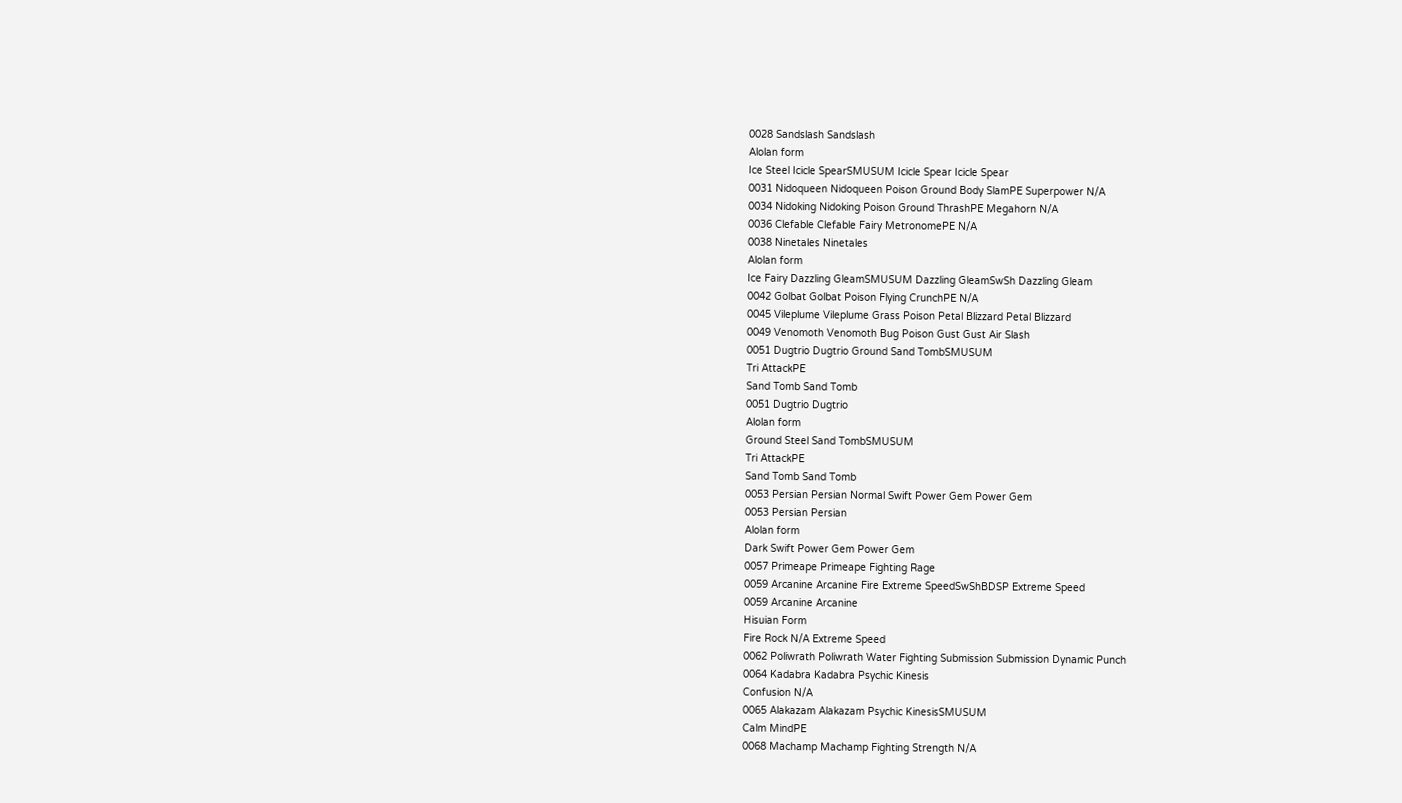0028 Sandslash Sandslash
Alolan form
Ice Steel Icicle SpearSMUSUM Icicle Spear Icicle Spear
0031 Nidoqueen Nidoqueen Poison Ground Body SlamPE Superpower N/A
0034 Nidoking Nidoking Poison Ground ThrashPE Megahorn N/A
0036 Clefable Clefable Fairy MetronomePE N/A
0038 Ninetales Ninetales
Alolan form
Ice Fairy Dazzling GleamSMUSUM Dazzling GleamSwSh Dazzling Gleam
0042 Golbat Golbat Poison Flying CrunchPE N/A
0045 Vileplume Vileplume Grass Poison Petal Blizzard Petal Blizzard
0049 Venomoth Venomoth Bug Poison Gust Gust Air Slash
0051 Dugtrio Dugtrio Ground Sand TombSMUSUM
Tri AttackPE
Sand Tomb Sand Tomb
0051 Dugtrio Dugtrio
Alolan form
Ground Steel Sand TombSMUSUM
Tri AttackPE
Sand Tomb Sand Tomb
0053 Persian Persian Normal Swift Power Gem Power Gem
0053 Persian Persian
Alolan form
Dark Swift Power Gem Power Gem
0057 Primeape Primeape Fighting Rage
0059 Arcanine Arcanine Fire Extreme SpeedSwShBDSP Extreme Speed
0059 Arcanine Arcanine
Hisuian Form
Fire Rock N/A Extreme Speed
0062 Poliwrath Poliwrath Water Fighting Submission Submission Dynamic Punch
0064 Kadabra Kadabra Psychic Kinesis
Confusion N/A
0065 Alakazam Alakazam Psychic KinesisSMUSUM
Calm MindPE
0068 Machamp Machamp Fighting Strength N/A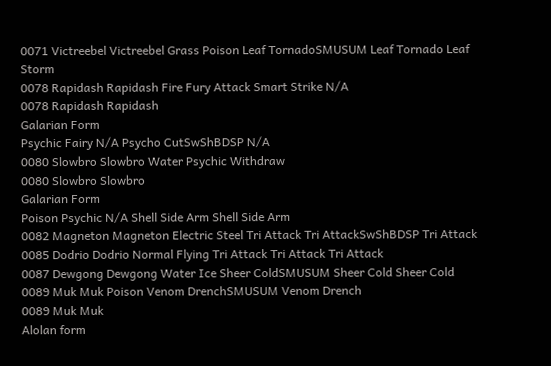0071 Victreebel Victreebel Grass Poison Leaf TornadoSMUSUM Leaf Tornado Leaf Storm
0078 Rapidash Rapidash Fire Fury Attack Smart Strike N/A
0078 Rapidash Rapidash
Galarian Form
Psychic Fairy N/A Psycho CutSwShBDSP N/A
0080 Slowbro Slowbro Water Psychic Withdraw
0080 Slowbro Slowbro
Galarian Form
Poison Psychic N/A Shell Side Arm Shell Side Arm
0082 Magneton Magneton Electric Steel Tri Attack Tri AttackSwShBDSP Tri Attack
0085 Dodrio Dodrio Normal Flying Tri Attack Tri Attack Tri Attack
0087 Dewgong Dewgong Water Ice Sheer ColdSMUSUM Sheer Cold Sheer Cold
0089 Muk Muk Poison Venom DrenchSMUSUM Venom Drench
0089 Muk Muk
Alolan form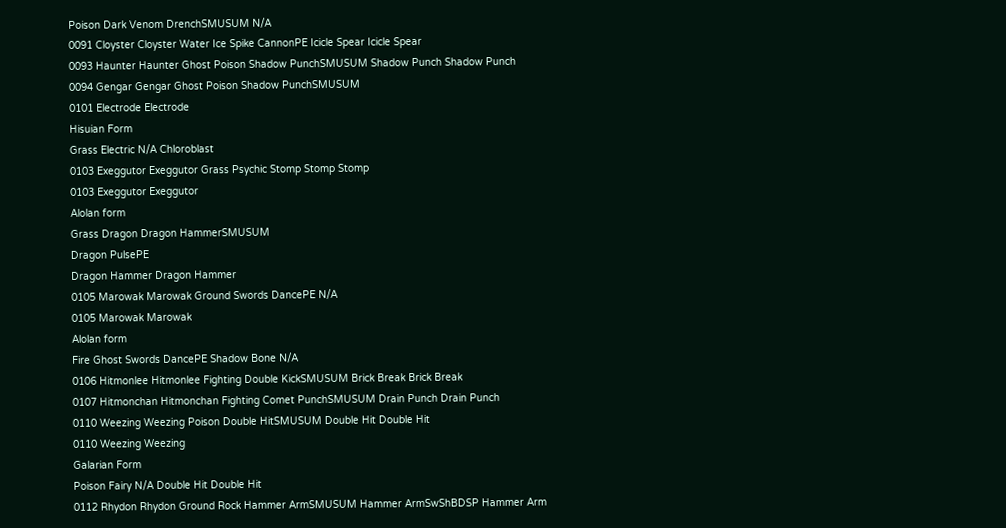Poison Dark Venom DrenchSMUSUM N/A
0091 Cloyster Cloyster Water Ice Spike CannonPE Icicle Spear Icicle Spear
0093 Haunter Haunter Ghost Poison Shadow PunchSMUSUM Shadow Punch Shadow Punch
0094 Gengar Gengar Ghost Poison Shadow PunchSMUSUM
0101 Electrode Electrode
Hisuian Form
Grass Electric N/A Chloroblast
0103 Exeggutor Exeggutor Grass Psychic Stomp Stomp Stomp
0103 Exeggutor Exeggutor
Alolan form
Grass Dragon Dragon HammerSMUSUM
Dragon PulsePE
Dragon Hammer Dragon Hammer
0105 Marowak Marowak Ground Swords DancePE N/A
0105 Marowak Marowak
Alolan form
Fire Ghost Swords DancePE Shadow Bone N/A
0106 Hitmonlee Hitmonlee Fighting Double KickSMUSUM Brick Break Brick Break
0107 Hitmonchan Hitmonchan Fighting Comet PunchSMUSUM Drain Punch Drain Punch
0110 Weezing Weezing Poison Double HitSMUSUM Double Hit Double Hit
0110 Weezing Weezing
Galarian Form
Poison Fairy N/A Double Hit Double Hit
0112 Rhydon Rhydon Ground Rock Hammer ArmSMUSUM Hammer ArmSwShBDSP Hammer Arm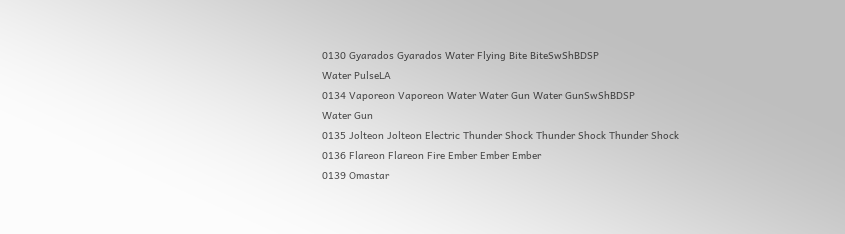0130 Gyarados Gyarados Water Flying Bite BiteSwShBDSP
Water PulseLA
0134 Vaporeon Vaporeon Water Water Gun Water GunSwShBDSP
Water Gun
0135 Jolteon Jolteon Electric Thunder Shock Thunder Shock Thunder Shock
0136 Flareon Flareon Fire Ember Ember Ember
0139 Omastar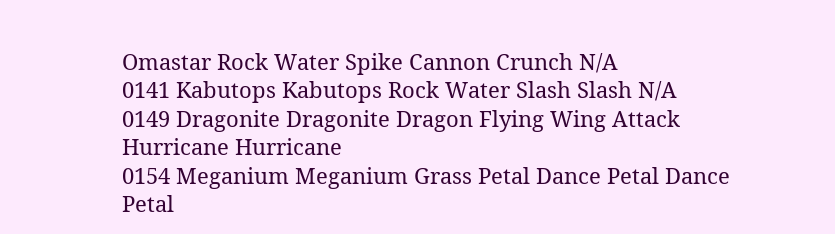Omastar Rock Water Spike Cannon Crunch N/A
0141 Kabutops Kabutops Rock Water Slash Slash N/A
0149 Dragonite Dragonite Dragon Flying Wing Attack Hurricane Hurricane
0154 Meganium Meganium Grass Petal Dance Petal Dance Petal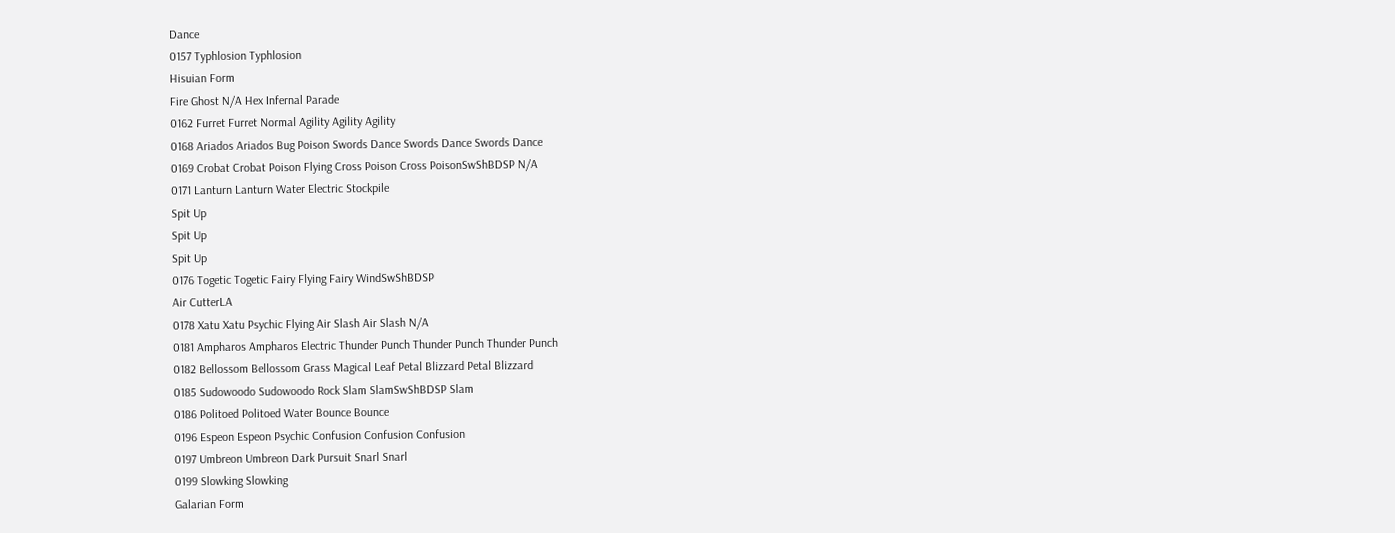Dance
0157 Typhlosion Typhlosion
Hisuian Form
Fire Ghost N/A Hex Infernal Parade
0162 Furret Furret Normal Agility Agility Agility
0168 Ariados Ariados Bug Poison Swords Dance Swords Dance Swords Dance
0169 Crobat Crobat Poison Flying Cross Poison Cross PoisonSwShBDSP N/A
0171 Lanturn Lanturn Water Electric Stockpile
Spit Up
Spit Up
Spit Up
0176 Togetic Togetic Fairy Flying Fairy WindSwShBDSP
Air CutterLA
0178 Xatu Xatu Psychic Flying Air Slash Air Slash N/A
0181 Ampharos Ampharos Electric Thunder Punch Thunder Punch Thunder Punch
0182 Bellossom Bellossom Grass Magical Leaf Petal Blizzard Petal Blizzard
0185 Sudowoodo Sudowoodo Rock Slam SlamSwShBDSP Slam
0186 Politoed Politoed Water Bounce Bounce
0196 Espeon Espeon Psychic Confusion Confusion Confusion
0197 Umbreon Umbreon Dark Pursuit Snarl Snarl
0199 Slowking Slowking
Galarian Form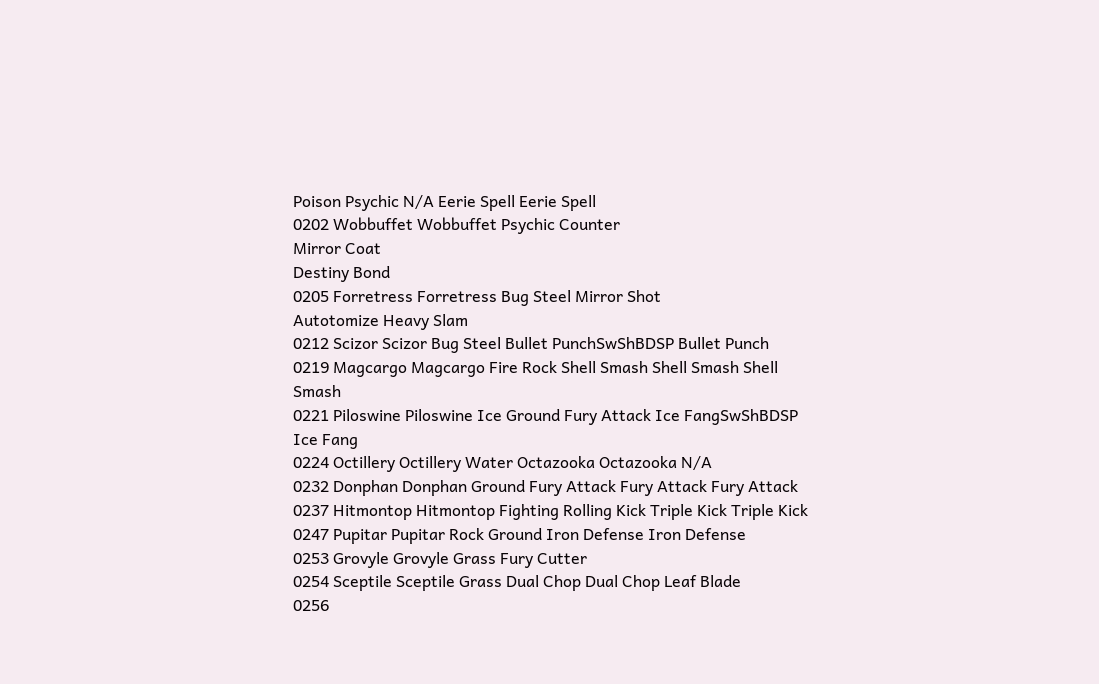Poison Psychic N/A Eerie Spell Eerie Spell
0202 Wobbuffet Wobbuffet Psychic Counter
Mirror Coat
Destiny Bond
0205 Forretress Forretress Bug Steel Mirror Shot
Autotomize Heavy Slam
0212 Scizor Scizor Bug Steel Bullet PunchSwShBDSP Bullet Punch
0219 Magcargo Magcargo Fire Rock Shell Smash Shell Smash Shell Smash
0221 Piloswine Piloswine Ice Ground Fury Attack Ice FangSwShBDSP Ice Fang
0224 Octillery Octillery Water Octazooka Octazooka N/A
0232 Donphan Donphan Ground Fury Attack Fury Attack Fury Attack
0237 Hitmontop Hitmontop Fighting Rolling Kick Triple Kick Triple Kick
0247 Pupitar Pupitar Rock Ground Iron Defense Iron Defense
0253 Grovyle Grovyle Grass Fury Cutter
0254 Sceptile Sceptile Grass Dual Chop Dual Chop Leaf Blade
0256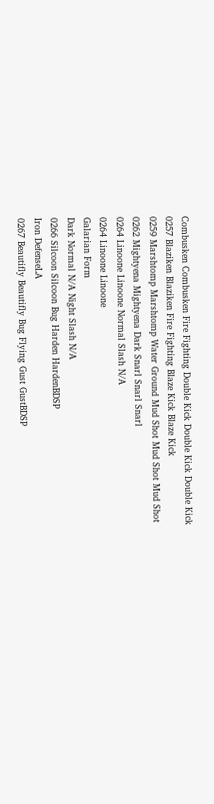Combusken Combusken Fire Fighting Double Kick Double Kick Double Kick
0257 Blaziken Blaziken Fire Fighting Blaze Kick Blaze Kick
0259 Marshtomp Marshtomp Water Ground Mud Shot Mud Shot Mud Shot
0262 Mightyena Mightyena Dark Snarl Snarl Snarl
0264 Linoone Linoone Normal Slash N/A
0264 Linoone Linoone
Galarian Form
Dark Normal N/A Night Slash N/A
0266 Silcoon Silcoon Bug Harden HardenBDSP
Iron DefenseLA
0267 Beautifly Beautifly Bug Flying Gust GustBDSP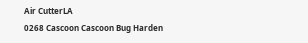Air CutterLA
0268 Cascoon Cascoon Bug Harden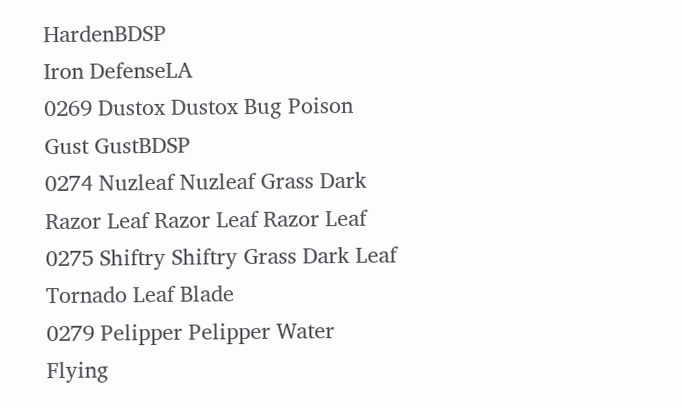HardenBDSP
Iron DefenseLA
0269 Dustox Dustox Bug Poison Gust GustBDSP
0274 Nuzleaf Nuzleaf Grass Dark Razor Leaf Razor Leaf Razor Leaf
0275 Shiftry Shiftry Grass Dark Leaf Tornado Leaf Blade
0279 Pelipper Pelipper Water Flying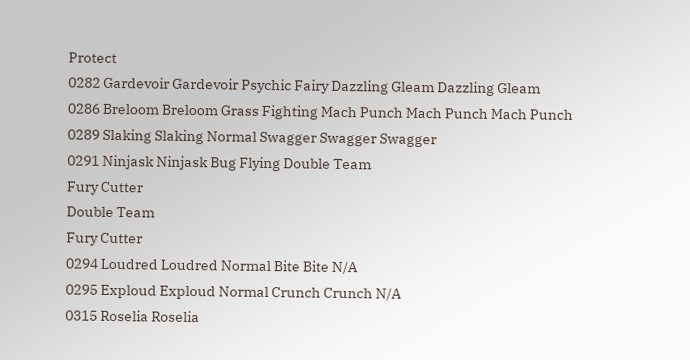Protect
0282 Gardevoir Gardevoir Psychic Fairy Dazzling Gleam Dazzling Gleam
0286 Breloom Breloom Grass Fighting Mach Punch Mach Punch Mach Punch
0289 Slaking Slaking Normal Swagger Swagger Swagger
0291 Ninjask Ninjask Bug Flying Double Team
Fury Cutter
Double Team
Fury Cutter
0294 Loudred Loudred Normal Bite Bite N/A
0295 Exploud Exploud Normal Crunch Crunch N/A
0315 Roselia Roselia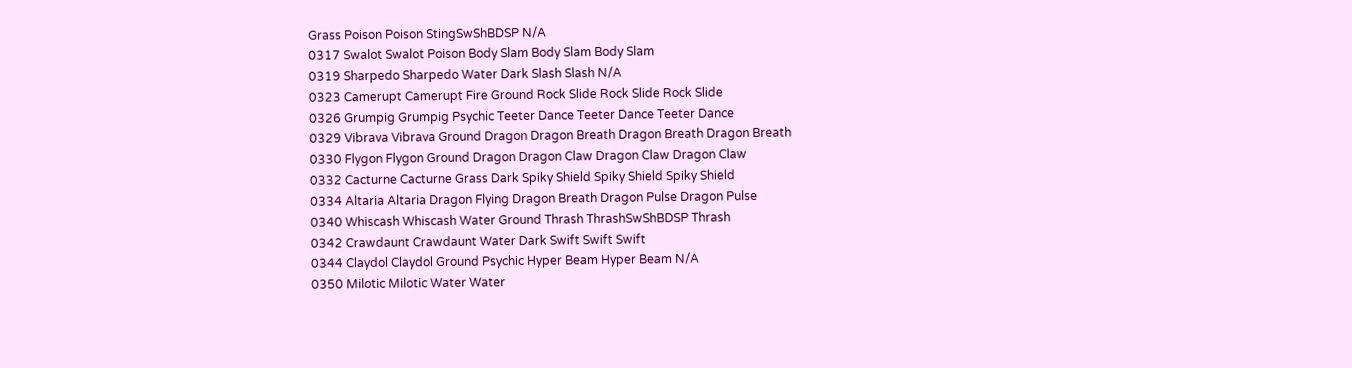Grass Poison Poison StingSwShBDSP N/A
0317 Swalot Swalot Poison Body Slam Body Slam Body Slam
0319 Sharpedo Sharpedo Water Dark Slash Slash N/A
0323 Camerupt Camerupt Fire Ground Rock Slide Rock Slide Rock Slide
0326 Grumpig Grumpig Psychic Teeter Dance Teeter Dance Teeter Dance
0329 Vibrava Vibrava Ground Dragon Dragon Breath Dragon Breath Dragon Breath
0330 Flygon Flygon Ground Dragon Dragon Claw Dragon Claw Dragon Claw
0332 Cacturne Cacturne Grass Dark Spiky Shield Spiky Shield Spiky Shield
0334 Altaria Altaria Dragon Flying Dragon Breath Dragon Pulse Dragon Pulse
0340 Whiscash Whiscash Water Ground Thrash ThrashSwShBDSP Thrash
0342 Crawdaunt Crawdaunt Water Dark Swift Swift Swift
0344 Claydol Claydol Ground Psychic Hyper Beam Hyper Beam N/A
0350 Milotic Milotic Water Water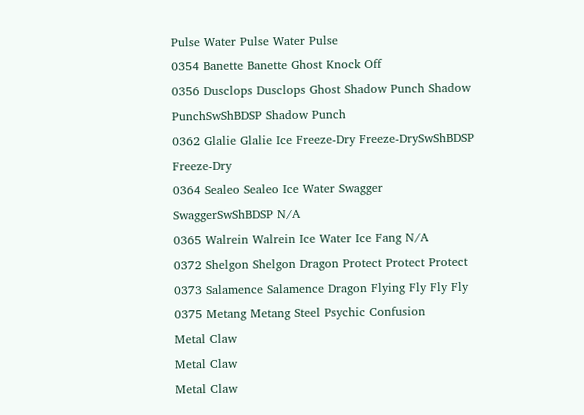Pulse Water Pulse Water Pulse
0354 Banette Banette Ghost Knock Off
0356 Dusclops Dusclops Ghost Shadow Punch Shadow PunchSwShBDSP Shadow Punch
0362 Glalie Glalie Ice Freeze-Dry Freeze-DrySwShBDSP Freeze-Dry
0364 Sealeo Sealeo Ice Water Swagger SwaggerSwShBDSP N/A
0365 Walrein Walrein Ice Water Ice Fang N/A
0372 Shelgon Shelgon Dragon Protect Protect Protect
0373 Salamence Salamence Dragon Flying Fly Fly Fly
0375 Metang Metang Steel Psychic Confusion
Metal Claw
Metal Claw
Metal Claw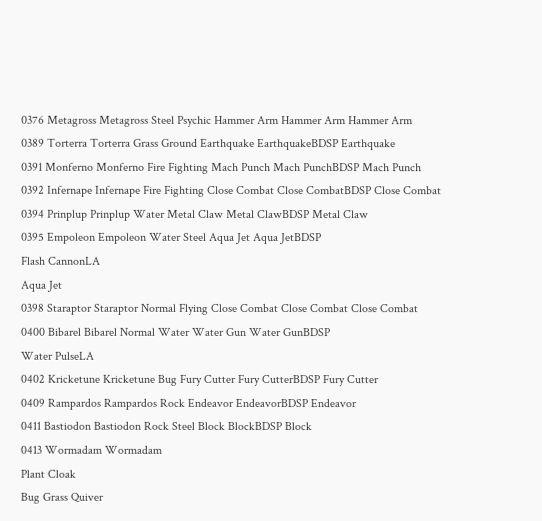0376 Metagross Metagross Steel Psychic Hammer Arm Hammer Arm Hammer Arm
0389 Torterra Torterra Grass Ground Earthquake EarthquakeBDSP Earthquake
0391 Monferno Monferno Fire Fighting Mach Punch Mach PunchBDSP Mach Punch
0392 Infernape Infernape Fire Fighting Close Combat Close CombatBDSP Close Combat
0394 Prinplup Prinplup Water Metal Claw Metal ClawBDSP Metal Claw
0395 Empoleon Empoleon Water Steel Aqua Jet Aqua JetBDSP
Flash CannonLA
Aqua Jet
0398 Staraptor Staraptor Normal Flying Close Combat Close Combat Close Combat
0400 Bibarel Bibarel Normal Water Water Gun Water GunBDSP
Water PulseLA
0402 Kricketune Kricketune Bug Fury Cutter Fury CutterBDSP Fury Cutter
0409 Rampardos Rampardos Rock Endeavor EndeavorBDSP Endeavor
0411 Bastiodon Bastiodon Rock Steel Block BlockBDSP Block
0413 Wormadam Wormadam
Plant Cloak
Bug Grass Quiver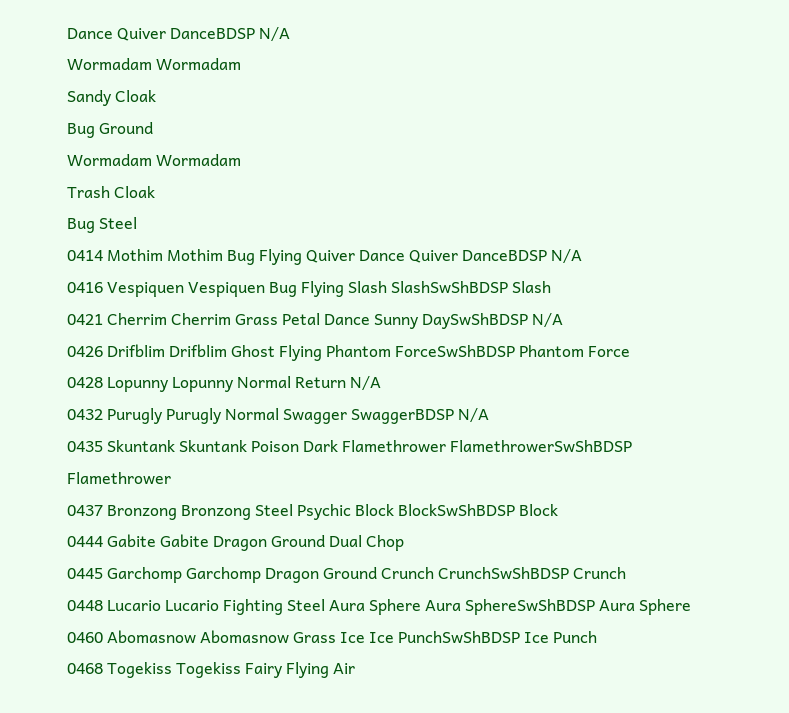Dance Quiver DanceBDSP N/A
Wormadam Wormadam
Sandy Cloak
Bug Ground
Wormadam Wormadam
Trash Cloak
Bug Steel
0414 Mothim Mothim Bug Flying Quiver Dance Quiver DanceBDSP N/A
0416 Vespiquen Vespiquen Bug Flying Slash SlashSwShBDSP Slash
0421 Cherrim Cherrim Grass Petal Dance Sunny DaySwShBDSP N/A
0426 Drifblim Drifblim Ghost Flying Phantom ForceSwShBDSP Phantom Force
0428 Lopunny Lopunny Normal Return N/A
0432 Purugly Purugly Normal Swagger SwaggerBDSP N/A
0435 Skuntank Skuntank Poison Dark Flamethrower FlamethrowerSwShBDSP Flamethrower
0437 Bronzong Bronzong Steel Psychic Block BlockSwShBDSP Block
0444 Gabite Gabite Dragon Ground Dual Chop
0445 Garchomp Garchomp Dragon Ground Crunch CrunchSwShBDSP Crunch
0448 Lucario Lucario Fighting Steel Aura Sphere Aura SphereSwShBDSP Aura Sphere
0460 Abomasnow Abomasnow Grass Ice Ice PunchSwShBDSP Ice Punch
0468 Togekiss Togekiss Fairy Flying Air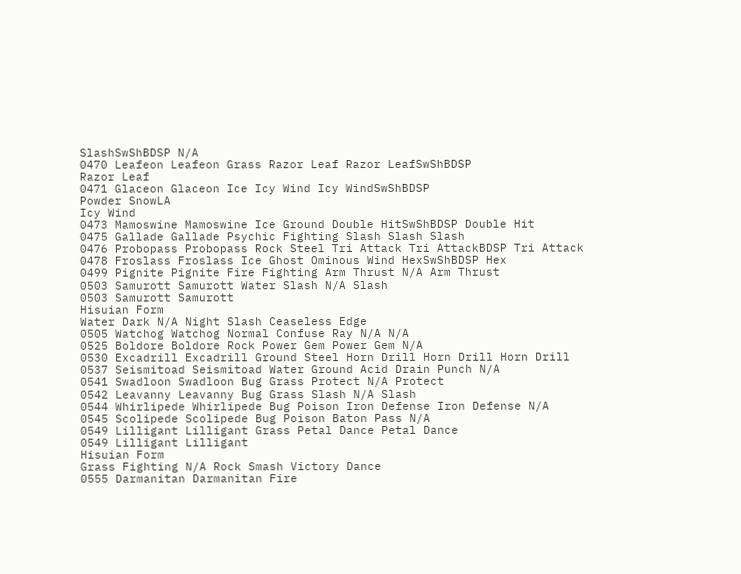SlashSwShBDSP N/A
0470 Leafeon Leafeon Grass Razor Leaf Razor LeafSwShBDSP
Razor Leaf
0471 Glaceon Glaceon Ice Icy Wind Icy WindSwShBDSP
Powder SnowLA
Icy Wind
0473 Mamoswine Mamoswine Ice Ground Double HitSwShBDSP Double Hit
0475 Gallade Gallade Psychic Fighting Slash Slash Slash
0476 Probopass Probopass Rock Steel Tri Attack Tri AttackBDSP Tri Attack
0478 Froslass Froslass Ice Ghost Ominous Wind HexSwShBDSP Hex
0499 Pignite Pignite Fire Fighting Arm Thrust N/A Arm Thrust
0503 Samurott Samurott Water Slash N/A Slash
0503 Samurott Samurott
Hisuian Form
Water Dark N/A Night Slash Ceaseless Edge
0505 Watchog Watchog Normal Confuse Ray N/A N/A
0525 Boldore Boldore Rock Power Gem Power Gem N/A
0530 Excadrill Excadrill Ground Steel Horn Drill Horn Drill Horn Drill
0537 Seismitoad Seismitoad Water Ground Acid Drain Punch N/A
0541 Swadloon Swadloon Bug Grass Protect N/A Protect
0542 Leavanny Leavanny Bug Grass Slash N/A Slash
0544 Whirlipede Whirlipede Bug Poison Iron Defense Iron Defense N/A
0545 Scolipede Scolipede Bug Poison Baton Pass N/A
0549 Lilligant Lilligant Grass Petal Dance Petal Dance
0549 Lilligant Lilligant
Hisuian Form
Grass Fighting N/A Rock Smash Victory Dance
0555 Darmanitan Darmanitan Fire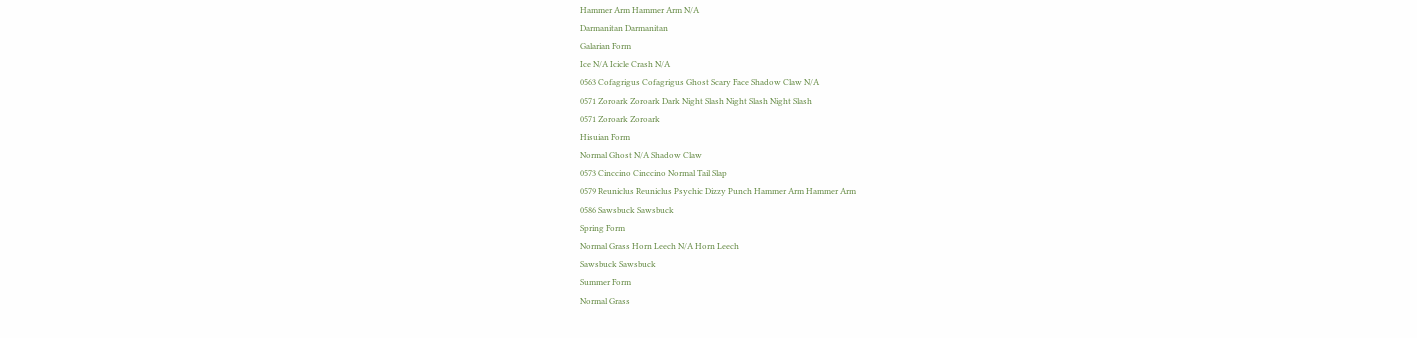Hammer Arm Hammer Arm N/A
Darmanitan Darmanitan
Galarian Form
Ice N/A Icicle Crash N/A
0563 Cofagrigus Cofagrigus Ghost Scary Face Shadow Claw N/A
0571 Zoroark Zoroark Dark Night Slash Night Slash Night Slash
0571 Zoroark Zoroark
Hisuian Form
Normal Ghost N/A Shadow Claw
0573 Cinccino Cinccino Normal Tail Slap
0579 Reuniclus Reuniclus Psychic Dizzy Punch Hammer Arm Hammer Arm
0586 Sawsbuck Sawsbuck
Spring Form
Normal Grass Horn Leech N/A Horn Leech
Sawsbuck Sawsbuck
Summer Form
Normal Grass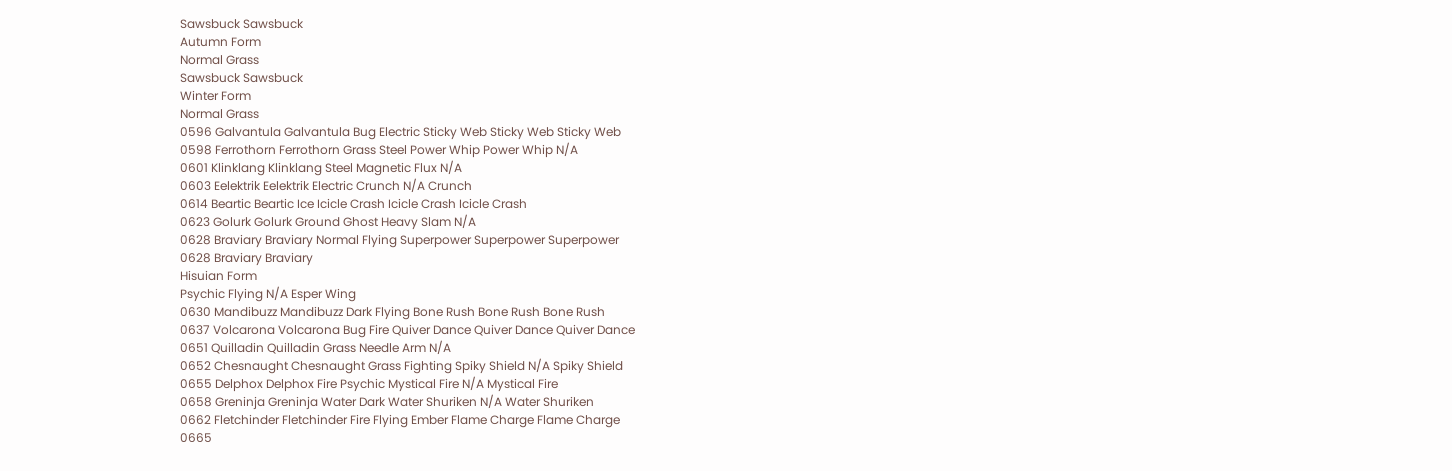Sawsbuck Sawsbuck
Autumn Form
Normal Grass
Sawsbuck Sawsbuck
Winter Form
Normal Grass
0596 Galvantula Galvantula Bug Electric Sticky Web Sticky Web Sticky Web
0598 Ferrothorn Ferrothorn Grass Steel Power Whip Power Whip N/A
0601 Klinklang Klinklang Steel Magnetic Flux N/A
0603 Eelektrik Eelektrik Electric Crunch N/A Crunch
0614 Beartic Beartic Ice Icicle Crash Icicle Crash Icicle Crash
0623 Golurk Golurk Ground Ghost Heavy Slam N/A
0628 Braviary Braviary Normal Flying Superpower Superpower Superpower
0628 Braviary Braviary
Hisuian Form
Psychic Flying N/A Esper Wing
0630 Mandibuzz Mandibuzz Dark Flying Bone Rush Bone Rush Bone Rush
0637 Volcarona Volcarona Bug Fire Quiver Dance Quiver Dance Quiver Dance
0651 Quilladin Quilladin Grass Needle Arm N/A
0652 Chesnaught Chesnaught Grass Fighting Spiky Shield N/A Spiky Shield
0655 Delphox Delphox Fire Psychic Mystical Fire N/A Mystical Fire
0658 Greninja Greninja Water Dark Water Shuriken N/A Water Shuriken
0662 Fletchinder Fletchinder Fire Flying Ember Flame Charge Flame Charge
0665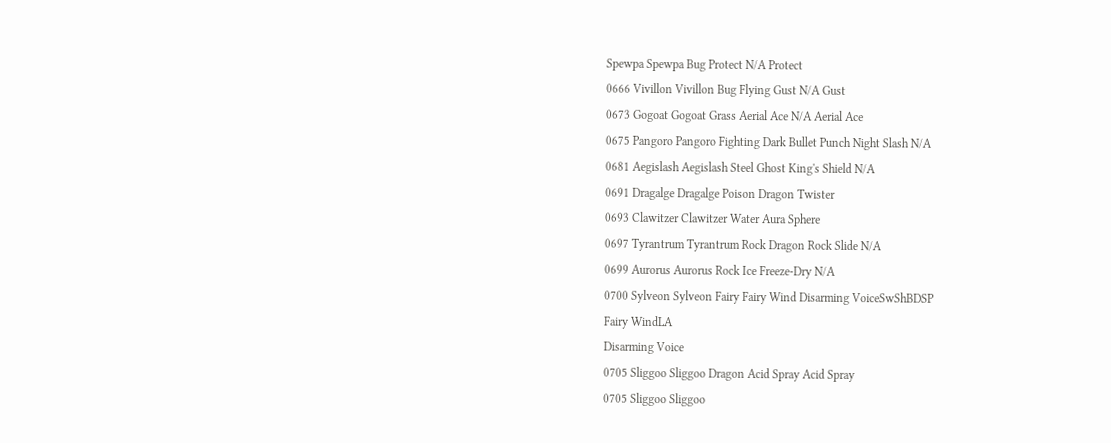Spewpa Spewpa Bug Protect N/A Protect
0666 Vivillon Vivillon Bug Flying Gust N/A Gust
0673 Gogoat Gogoat Grass Aerial Ace N/A Aerial Ace
0675 Pangoro Pangoro Fighting Dark Bullet Punch Night Slash N/A
0681 Aegislash Aegislash Steel Ghost King's Shield N/A
0691 Dragalge Dragalge Poison Dragon Twister
0693 Clawitzer Clawitzer Water Aura Sphere
0697 Tyrantrum Tyrantrum Rock Dragon Rock Slide N/A
0699 Aurorus Aurorus Rock Ice Freeze-Dry N/A
0700 Sylveon Sylveon Fairy Fairy Wind Disarming VoiceSwShBDSP
Fairy WindLA
Disarming Voice
0705 Sliggoo Sliggoo Dragon Acid Spray Acid Spray
0705 Sliggoo Sliggoo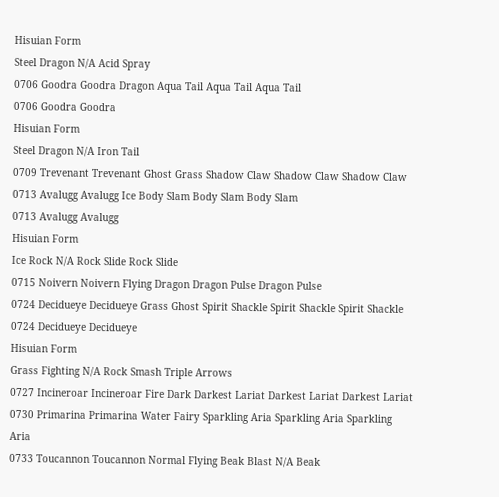Hisuian Form
Steel Dragon N/A Acid Spray
0706 Goodra Goodra Dragon Aqua Tail Aqua Tail Aqua Tail
0706 Goodra Goodra
Hisuian Form
Steel Dragon N/A Iron Tail
0709 Trevenant Trevenant Ghost Grass Shadow Claw Shadow Claw Shadow Claw
0713 Avalugg Avalugg Ice Body Slam Body Slam Body Slam
0713 Avalugg Avalugg
Hisuian Form
Ice Rock N/A Rock Slide Rock Slide
0715 Noivern Noivern Flying Dragon Dragon Pulse Dragon Pulse
0724 Decidueye Decidueye Grass Ghost Spirit Shackle Spirit Shackle Spirit Shackle
0724 Decidueye Decidueye
Hisuian Form
Grass Fighting N/A Rock Smash Triple Arrows
0727 Incineroar Incineroar Fire Dark Darkest Lariat Darkest Lariat Darkest Lariat
0730 Primarina Primarina Water Fairy Sparkling Aria Sparkling Aria Sparkling Aria
0733 Toucannon Toucannon Normal Flying Beak Blast N/A Beak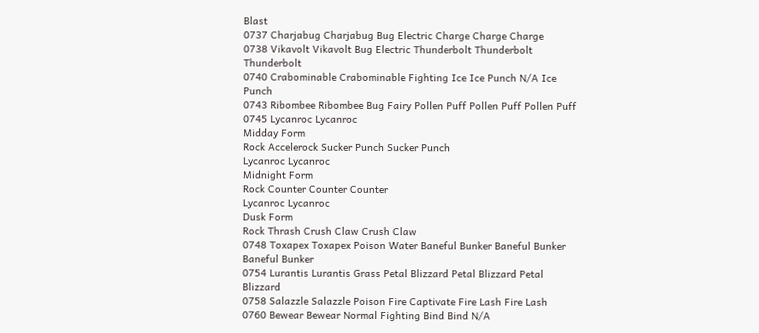Blast
0737 Charjabug Charjabug Bug Electric Charge Charge Charge
0738 Vikavolt Vikavolt Bug Electric Thunderbolt Thunderbolt Thunderbolt
0740 Crabominable Crabominable Fighting Ice Ice Punch N/A Ice Punch
0743 Ribombee Ribombee Bug Fairy Pollen Puff Pollen Puff Pollen Puff
0745 Lycanroc Lycanroc
Midday Form
Rock Accelerock Sucker Punch Sucker Punch
Lycanroc Lycanroc
Midnight Form
Rock Counter Counter Counter
Lycanroc Lycanroc
Dusk Form
Rock Thrash Crush Claw Crush Claw
0748 Toxapex Toxapex Poison Water Baneful Bunker Baneful Bunker Baneful Bunker
0754 Lurantis Lurantis Grass Petal Blizzard Petal Blizzard Petal Blizzard
0758 Salazzle Salazzle Poison Fire Captivate Fire Lash Fire Lash
0760 Bewear Bewear Normal Fighting Bind Bind N/A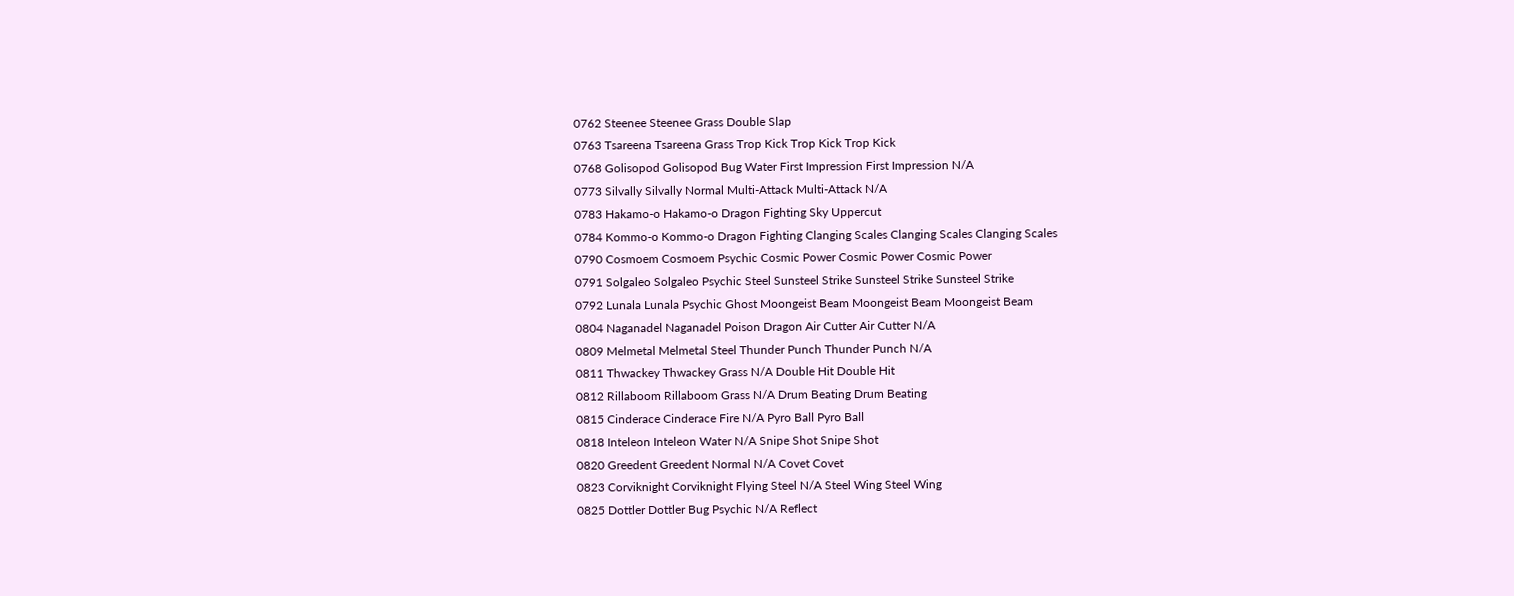0762 Steenee Steenee Grass Double Slap
0763 Tsareena Tsareena Grass Trop Kick Trop Kick Trop Kick
0768 Golisopod Golisopod Bug Water First Impression First Impression N/A
0773 Silvally Silvally Normal Multi-Attack Multi-Attack N/A
0783 Hakamo-o Hakamo-o Dragon Fighting Sky Uppercut
0784 Kommo-o Kommo-o Dragon Fighting Clanging Scales Clanging Scales Clanging Scales
0790 Cosmoem Cosmoem Psychic Cosmic Power Cosmic Power Cosmic Power
0791 Solgaleo Solgaleo Psychic Steel Sunsteel Strike Sunsteel Strike Sunsteel Strike
0792 Lunala Lunala Psychic Ghost Moongeist Beam Moongeist Beam Moongeist Beam
0804 Naganadel Naganadel Poison Dragon Air Cutter Air Cutter N/A
0809 Melmetal Melmetal Steel Thunder Punch Thunder Punch N/A
0811 Thwackey Thwackey Grass N/A Double Hit Double Hit
0812 Rillaboom Rillaboom Grass N/A Drum Beating Drum Beating
0815 Cinderace Cinderace Fire N/A Pyro Ball Pyro Ball
0818 Inteleon Inteleon Water N/A Snipe Shot Snipe Shot
0820 Greedent Greedent Normal N/A Covet Covet
0823 Corviknight Corviknight Flying Steel N/A Steel Wing Steel Wing
0825 Dottler Dottler Bug Psychic N/A Reflect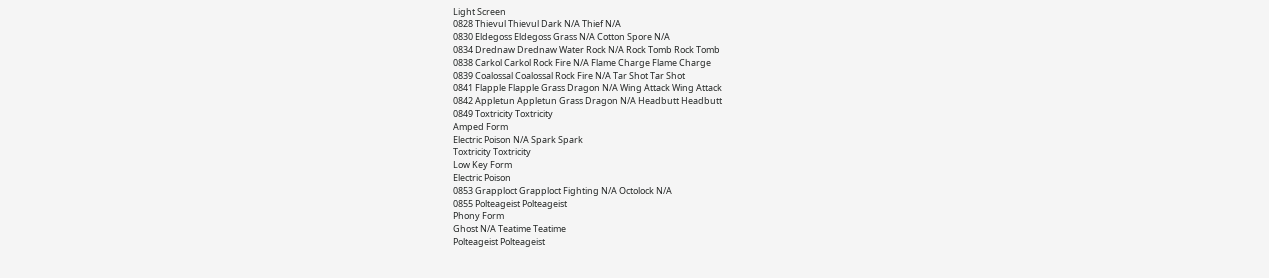Light Screen
0828 Thievul Thievul Dark N/A Thief N/A
0830 Eldegoss Eldegoss Grass N/A Cotton Spore N/A
0834 Drednaw Drednaw Water Rock N/A Rock Tomb Rock Tomb
0838 Carkol Carkol Rock Fire N/A Flame Charge Flame Charge
0839 Coalossal Coalossal Rock Fire N/A Tar Shot Tar Shot
0841 Flapple Flapple Grass Dragon N/A Wing Attack Wing Attack
0842 Appletun Appletun Grass Dragon N/A Headbutt Headbutt
0849 Toxtricity Toxtricity
Amped Form
Electric Poison N/A Spark Spark
Toxtricity Toxtricity
Low Key Form
Electric Poison
0853 Grapploct Grapploct Fighting N/A Octolock N/A
0855 Polteageist Polteageist
Phony Form
Ghost N/A Teatime Teatime
Polteageist Polteageist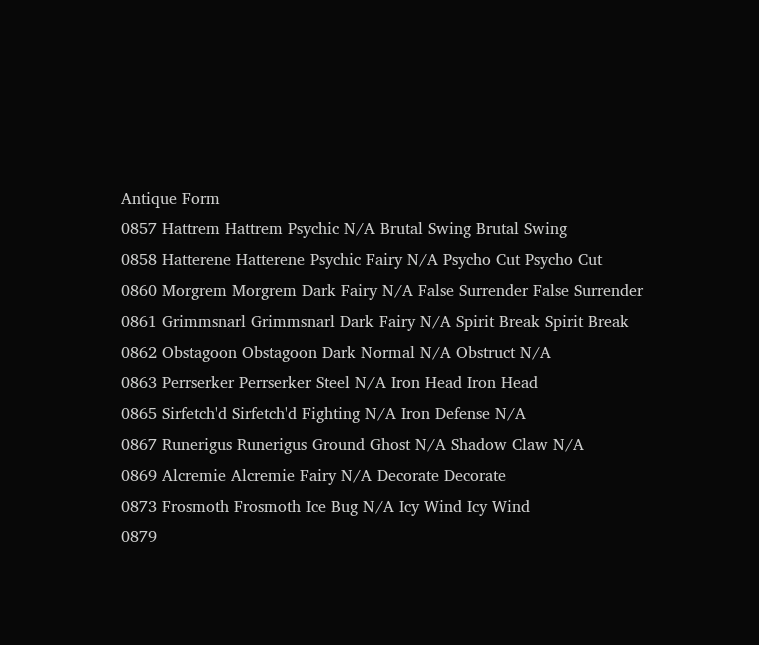Antique Form
0857 Hattrem Hattrem Psychic N/A Brutal Swing Brutal Swing
0858 Hatterene Hatterene Psychic Fairy N/A Psycho Cut Psycho Cut
0860 Morgrem Morgrem Dark Fairy N/A False Surrender False Surrender
0861 Grimmsnarl Grimmsnarl Dark Fairy N/A Spirit Break Spirit Break
0862 Obstagoon Obstagoon Dark Normal N/A Obstruct N/A
0863 Perrserker Perrserker Steel N/A Iron Head Iron Head
0865 Sirfetch'd Sirfetch'd Fighting N/A Iron Defense N/A
0867 Runerigus Runerigus Ground Ghost N/A Shadow Claw N/A
0869 Alcremie Alcremie Fairy N/A Decorate Decorate
0873 Frosmoth Frosmoth Ice Bug N/A Icy Wind Icy Wind
0879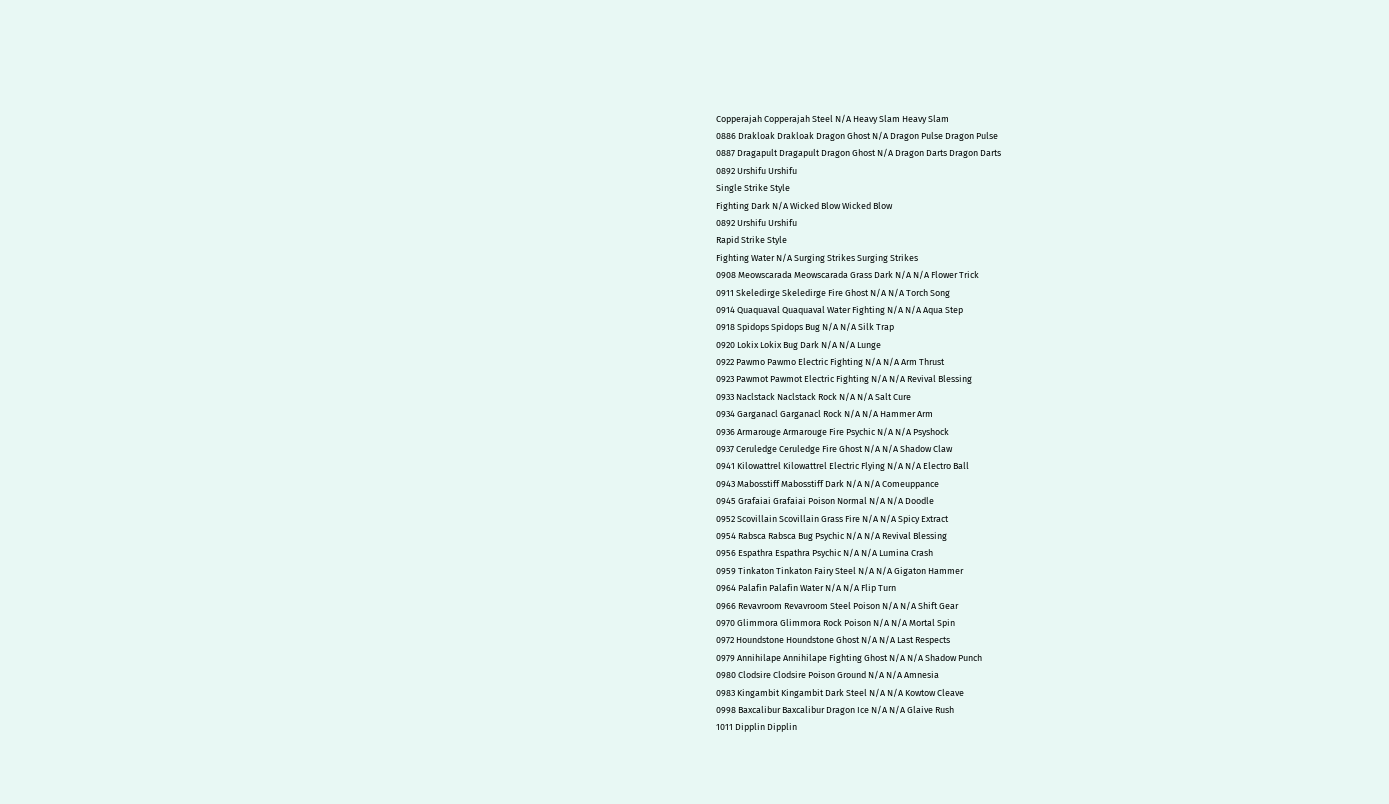Copperajah Copperajah Steel N/A Heavy Slam Heavy Slam
0886 Drakloak Drakloak Dragon Ghost N/A Dragon Pulse Dragon Pulse
0887 Dragapult Dragapult Dragon Ghost N/A Dragon Darts Dragon Darts
0892 Urshifu Urshifu
Single Strike Style
Fighting Dark N/A Wicked Blow Wicked Blow
0892 Urshifu Urshifu
Rapid Strike Style
Fighting Water N/A Surging Strikes Surging Strikes
0908 Meowscarada Meowscarada Grass Dark N/A N/A Flower Trick
0911 Skeledirge Skeledirge Fire Ghost N/A N/A Torch Song
0914 Quaquaval Quaquaval Water Fighting N/A N/A Aqua Step
0918 Spidops Spidops Bug N/A N/A Silk Trap
0920 Lokix Lokix Bug Dark N/A N/A Lunge
0922 Pawmo Pawmo Electric Fighting N/A N/A Arm Thrust
0923 Pawmot Pawmot Electric Fighting N/A N/A Revival Blessing
0933 Naclstack Naclstack Rock N/A N/A Salt Cure
0934 Garganacl Garganacl Rock N/A N/A Hammer Arm
0936 Armarouge Armarouge Fire Psychic N/A N/A Psyshock
0937 Ceruledge Ceruledge Fire Ghost N/A N/A Shadow Claw
0941 Kilowattrel Kilowattrel Electric Flying N/A N/A Electro Ball
0943 Mabosstiff Mabosstiff Dark N/A N/A Comeuppance
0945 Grafaiai Grafaiai Poison Normal N/A N/A Doodle
0952 Scovillain Scovillain Grass Fire N/A N/A Spicy Extract
0954 Rabsca Rabsca Bug Psychic N/A N/A Revival Blessing
0956 Espathra Espathra Psychic N/A N/A Lumina Crash
0959 Tinkaton Tinkaton Fairy Steel N/A N/A Gigaton Hammer
0964 Palafin Palafin Water N/A N/A Flip Turn
0966 Revavroom Revavroom Steel Poison N/A N/A Shift Gear
0970 Glimmora Glimmora Rock Poison N/A N/A Mortal Spin
0972 Houndstone Houndstone Ghost N/A N/A Last Respects
0979 Annihilape Annihilape Fighting Ghost N/A N/A Shadow Punch
0980 Clodsire Clodsire Poison Ground N/A N/A Amnesia
0983 Kingambit Kingambit Dark Steel N/A N/A Kowtow Cleave
0998 Baxcalibur Baxcalibur Dragon Ice N/A N/A Glaive Rush
1011 Dipplin Dipplin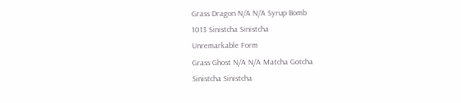Grass Dragon N/A N/A Syrup Bomb
1013 Sinistcha Sinistcha
Unremarkable Form
Grass Ghost N/A N/A Matcha Gotcha
Sinistcha Sinistcha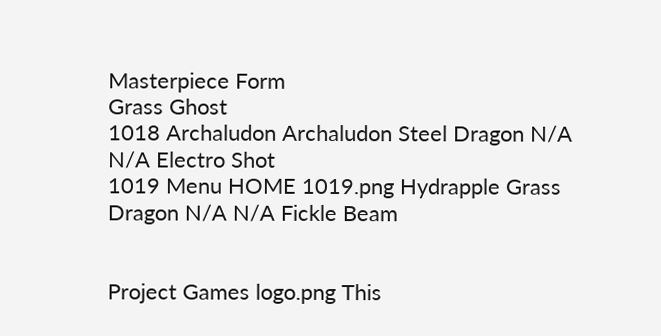Masterpiece Form
Grass Ghost
1018 Archaludon Archaludon Steel Dragon N/A N/A Electro Shot
1019 Menu HOME 1019.png Hydrapple Grass Dragon N/A N/A Fickle Beam


Project Games logo.png This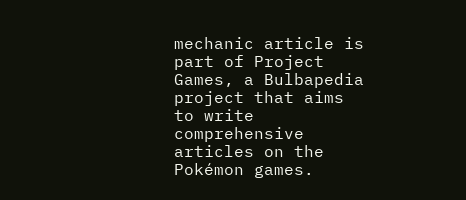mechanic article is part of Project Games, a Bulbapedia project that aims to write comprehensive articles on the Pokémon games.